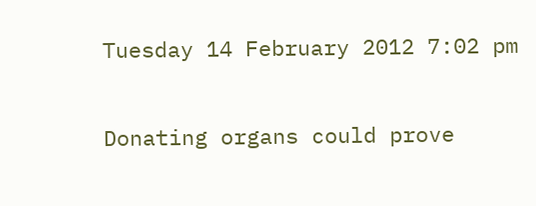Tuesday 14 February 2012 7:02 pm

Donating organs could prove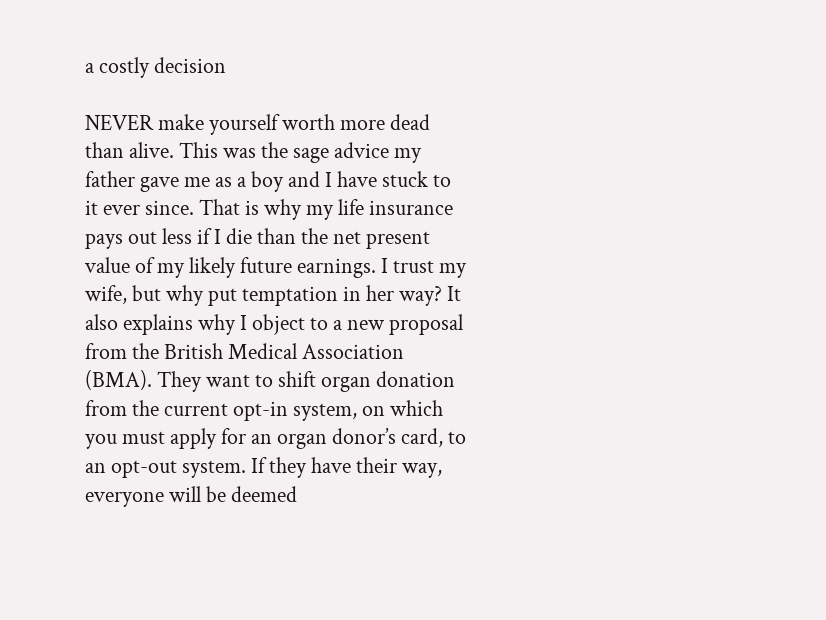a costly decision

NEVER make yourself worth more dead than alive. This was the sage advice my father gave me as a boy and I have stuck to it ever since. That is why my life insurance pays out less if I die than the net present value of my likely future earnings. I trust my wife, but why put temptation in her way? It also explains why I object to a new proposal from the British Medical Association (BMA). They want to shift organ donation from the current opt-in system, on which you must apply for an organ donor’s card, to an opt-out system. If they have their way, everyone will be deemed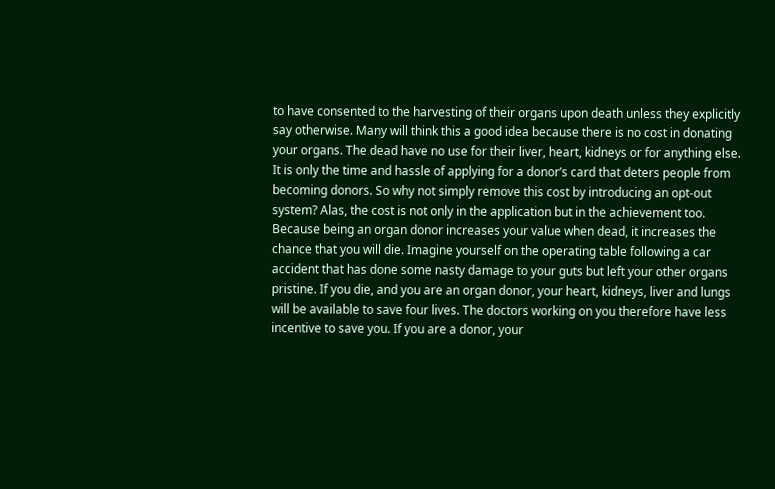to have consented to the harvesting of their organs upon death unless they explicitly say otherwise. Many will think this a good idea because there is no cost in donating your organs. The dead have no use for their liver, heart, kidneys or for anything else. It is only the time and hassle of applying for a donor’s card that deters people from becoming donors. So why not simply remove this cost by introducing an opt-out system? Alas, the cost is not only in the application but in the achievement too. Because being an organ donor increases your value when dead, it increases the chance that you will die. Imagine yourself on the operating table following a car accident that has done some nasty damage to your guts but left your other organs pristine. If you die, and you are an organ donor, your heart, kidneys, liver and lungs will be available to save four lives. The doctors working on you therefore have less incentive to save you. If you are a donor, your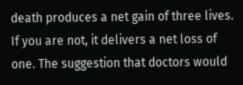death produces a net gain of three lives. If you are not, it delivers a net loss of one. The suggestion that doctors would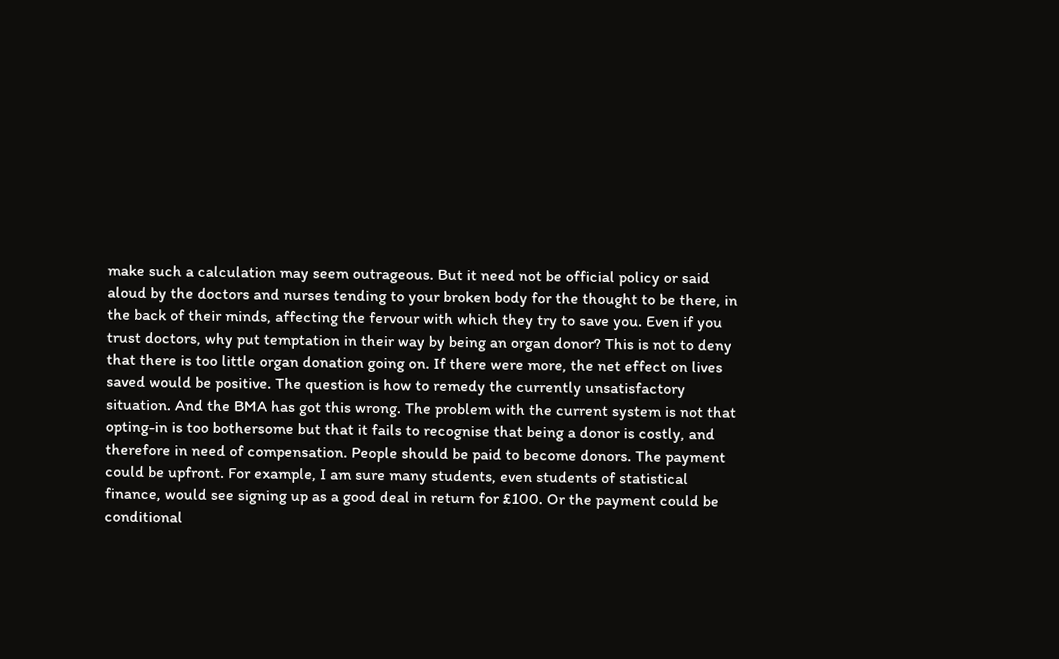make such a calculation may seem outrageous. But it need not be official policy or said aloud by the doctors and nurses tending to your broken body for the thought to be there, in the back of their minds, affecting the fervour with which they try to save you. Even if you trust doctors, why put temptation in their way by being an organ donor? This is not to deny that there is too little organ donation going on. If there were more, the net effect on lives saved would be positive. The question is how to remedy the currently unsatisfactory situation. And the BMA has got this wrong. The problem with the current system is not that opting-in is too bothersome but that it fails to recognise that being a donor is costly, and therefore in need of compensation. People should be paid to become donors. The payment could be upfront. For example, I am sure many students, even students of statistical finance, would see signing up as a good deal in return for £100. Or the payment could be conditional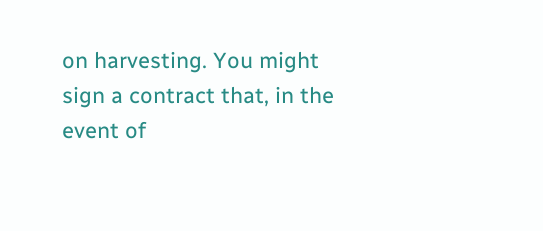on harvesting. You might sign a contract that, in the event of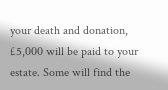your death and donation, £5,000 will be paid to your estate. Some will find the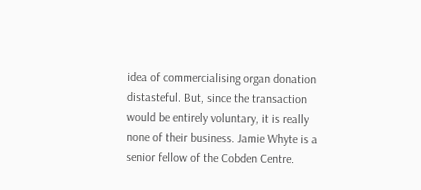idea of commercialising organ donation distasteful. But, since the transaction would be entirely voluntary, it is really none of their business. Jamie Whyte is a senior fellow of the Cobden Centre.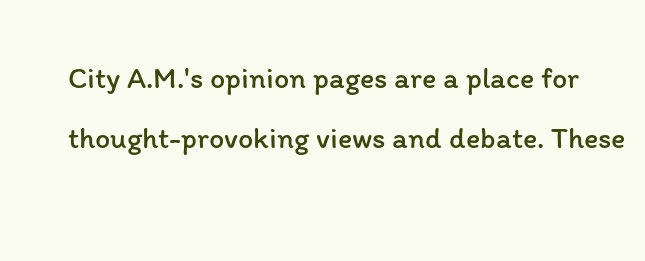City A.M.'s opinion pages are a place for thought-provoking views and debate. These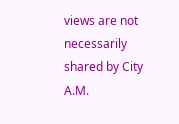views are not necessarily shared by City A.M.